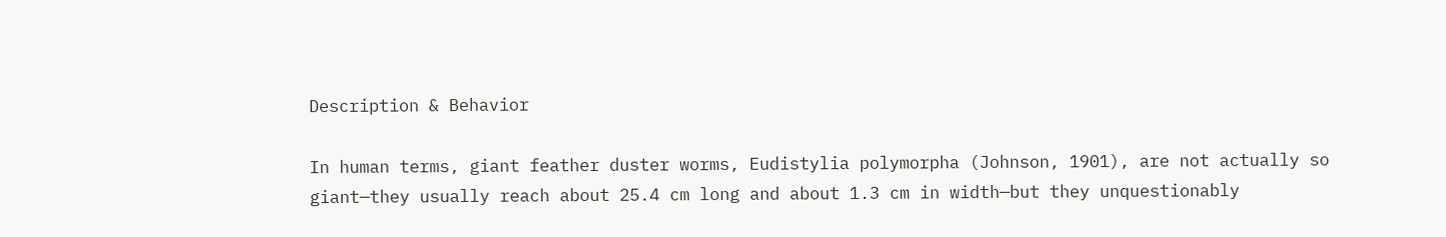Description & Behavior

In human terms, giant feather duster worms, Eudistylia polymorpha (Johnson, 1901), are not actually so giant—they usually reach about 25.4 cm long and about 1.3 cm in width—but they unquestionably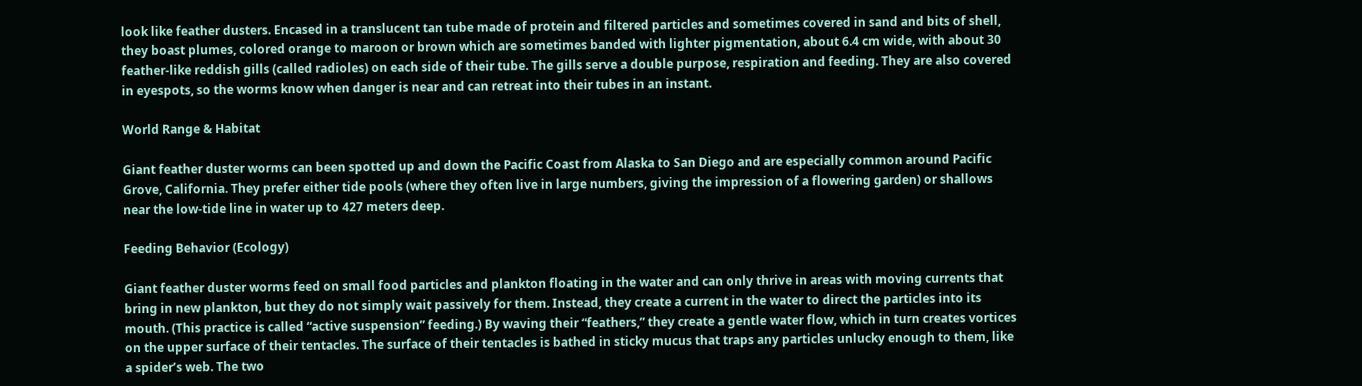look like feather dusters. Encased in a translucent tan tube made of protein and filtered particles and sometimes covered in sand and bits of shell, they boast plumes, colored orange to maroon or brown which are sometimes banded with lighter pigmentation, about 6.4 cm wide, with about 30 feather-like reddish gills (called radioles) on each side of their tube. The gills serve a double purpose, respiration and feeding. They are also covered in eyespots, so the worms know when danger is near and can retreat into their tubes in an instant.

World Range & Habitat

Giant feather duster worms can been spotted up and down the Pacific Coast from Alaska to San Diego and are especially common around Pacific Grove, California. They prefer either tide pools (where they often live in large numbers, giving the impression of a flowering garden) or shallows near the low-tide line in water up to 427 meters deep.

Feeding Behavior (Ecology)

Giant feather duster worms feed on small food particles and plankton floating in the water and can only thrive in areas with moving currents that bring in new plankton, but they do not simply wait passively for them. Instead, they create a current in the water to direct the particles into its mouth. (This practice is called “active suspension” feeding.) By waving their “feathers,” they create a gentle water flow, which in turn creates vortices on the upper surface of their tentacles. The surface of their tentacles is bathed in sticky mucus that traps any particles unlucky enough to them, like a spider’s web. The two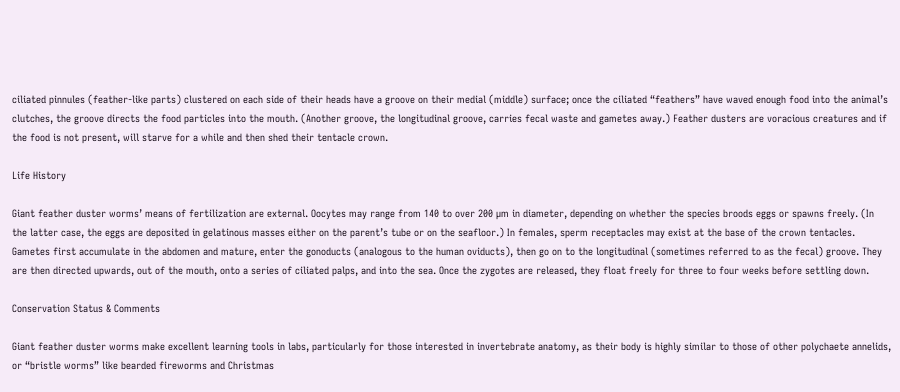ciliated pinnules (feather-like parts) clustered on each side of their heads have a groove on their medial (middle) surface; once the ciliated “feathers” have waved enough food into the animal’s clutches, the groove directs the food particles into the mouth. (Another groove, the longitudinal groove, carries fecal waste and gametes away.) Feather dusters are voracious creatures and if the food is not present, will starve for a while and then shed their tentacle crown.

Life History

Giant feather duster worms’ means of fertilization are external. Oocytes may range from 140 to over 200 µm in diameter, depending on whether the species broods eggs or spawns freely. (In the latter case, the eggs are deposited in gelatinous masses either on the parent’s tube or on the seafloor.) In females, sperm receptacles may exist at the base of the crown tentacles. Gametes first accumulate in the abdomen and mature, enter the gonoducts (analogous to the human oviducts), then go on to the longitudinal (sometimes referred to as the fecal) groove. They are then directed upwards, out of the mouth, onto a series of ciliated palps, and into the sea. Once the zygotes are released, they float freely for three to four weeks before settling down.

Conservation Status & Comments

Giant feather duster worms make excellent learning tools in labs, particularly for those interested in invertebrate anatomy, as their body is highly similar to those of other polychaete annelids, or “bristle worms” like bearded fireworms and Christmas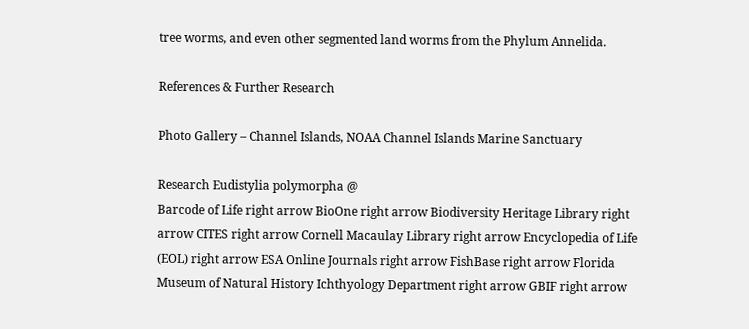tree worms, and even other segmented land worms from the Phylum Annelida.

References & Further Research

Photo Gallery – Channel Islands, NOAA Channel Islands Marine Sanctuary

Research Eudistylia polymorpha @
Barcode of Life right arrow BioOne right arrow Biodiversity Heritage Library right arrow CITES right arrow Cornell Macaulay Library right arrow Encyclopedia of Life (EOL) right arrow ESA Online Journals right arrow FishBase right arrow Florida Museum of Natural History Ichthyology Department right arrow GBIF right arrow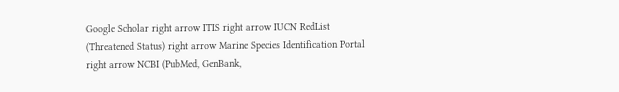Google Scholar right arrow ITIS right arrow IUCN RedList (Threatened Status) right arrow Marine Species Identification Portal right arrow NCBI (PubMed, GenBank,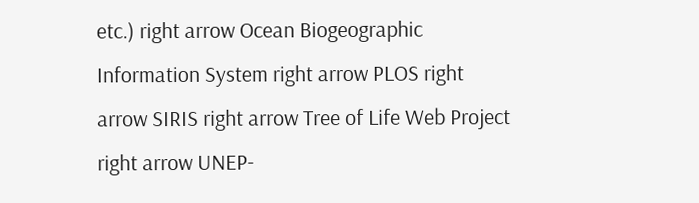etc.) right arrow Ocean Biogeographic Information System right arrow PLOS right arrow SIRIS right arrow Tree of Life Web Project right arrow UNEP-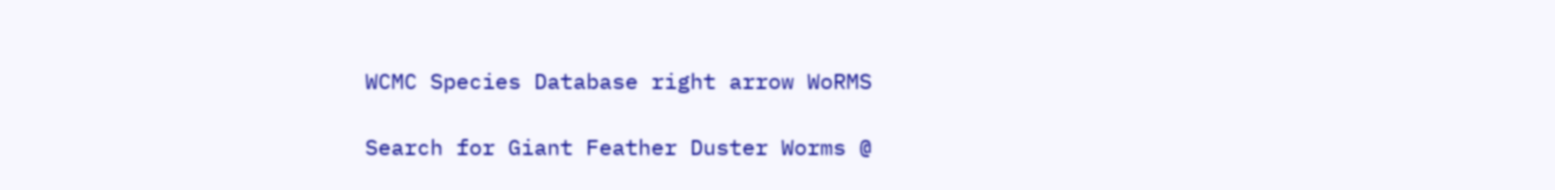WCMC Species Database right arrow WoRMS

Search for Giant Feather Duster Worms @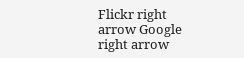Flickr right arrow Google right arrow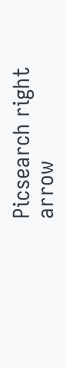Picsearch right arrow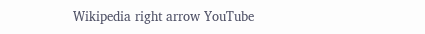Wikipedia right arrow YouTube